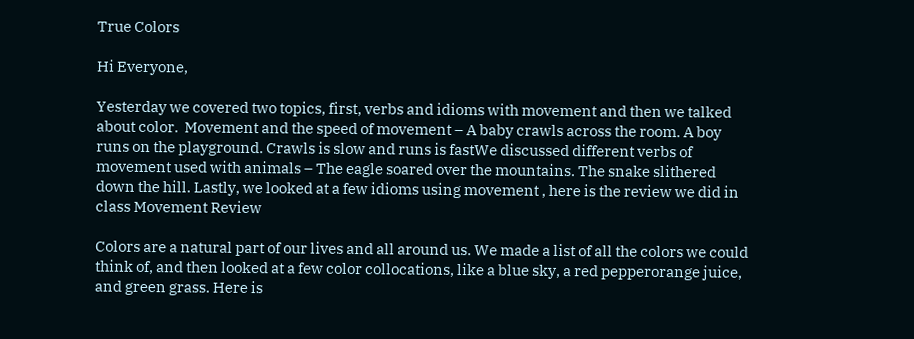True Colors

Hi Everyone,

Yesterday we covered two topics, first, verbs and idioms with movement and then we talked about color.  Movement and the speed of movement – A baby crawls across the room. A boy runs on the playground. Crawls is slow and runs is fastWe discussed different verbs of movement used with animals – The eagle soared over the mountains. The snake slithered down the hill. Lastly, we looked at a few idioms using movement , here is the review we did in class Movement Review

Colors are a natural part of our lives and all around us. We made a list of all the colors we could think of, and then looked at a few color collocations, like a blue sky, a red pepperorange juice, and green grass. Here is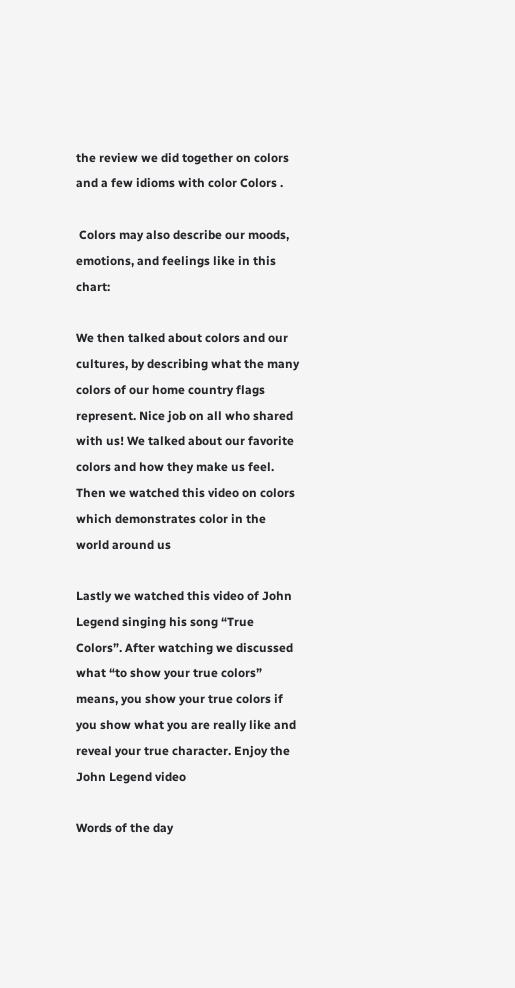the review we did together on colors and a few idioms with color Colors .

 Colors may also describe our moods, emotions, and feelings like in this chart:

We then talked about colors and our cultures, by describing what the many colors of our home country flags represent. Nice job on all who shared with us! We talked about our favorite colors and how they make us feel.  Then we watched this video on colors which demonstrates color in the world around us

Lastly we watched this video of John Legend singing his song “True Colors”. After watching we discussed what “to show your true colors” means, you show your true colors if you show what you are really like and reveal your true character. Enjoy the John Legend video

Words of the day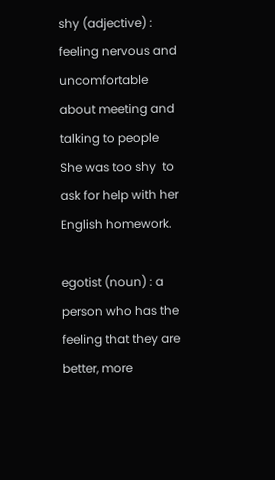shy (adjective) : feeling nervous and uncomfortable about meeting and talking to people                                                                                                                                She was too shy  to ask for help with her English homework.

egotist (noun) : a person who has the feeling that they are better, more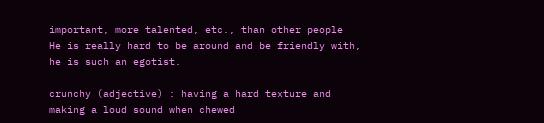important, more talented, etc., than other people                                                                           He is really hard to be around and be friendly with, he is such an egotist.

crunchy (adjective) : having a hard texture and making a loud sound when chewed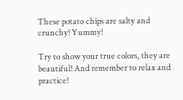These potato chips are salty and crunchy! Yummy!

Try to show your true colors, they are beautiful! And remember to relax and practice!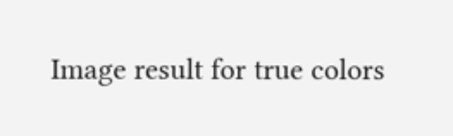Image result for true colors